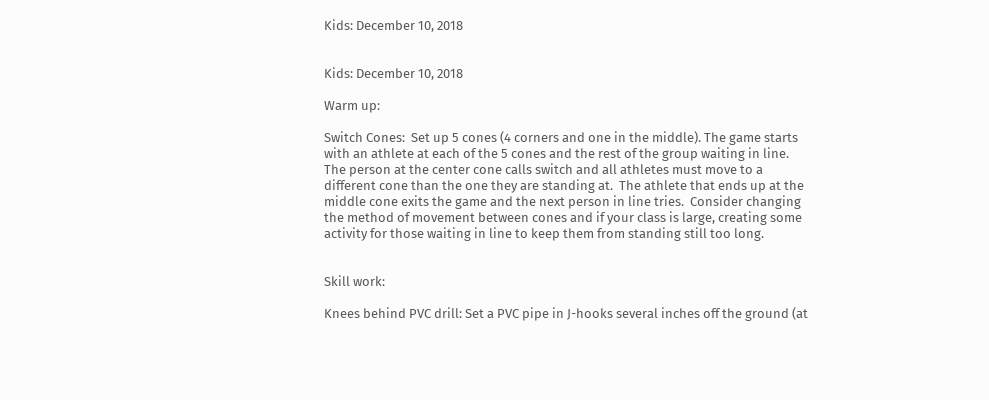Kids: December 10, 2018


Kids: December 10, 2018

Warm up:

Switch Cones:  Set up 5 cones (4 corners and one in the middle). The game starts with an athlete at each of the 5 cones and the rest of the group waiting in line.  The person at the center cone calls switch and all athletes must move to a different cone than the one they are standing at.  The athlete that ends up at the middle cone exits the game and the next person in line tries.  Consider changing the method of movement between cones and if your class is large, creating some activity for those waiting in line to keep them from standing still too long.


Skill work:

Knees behind PVC drill: Set a PVC pipe in J-hooks several inches off the ground (at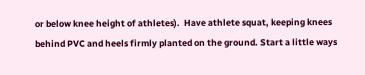or below knee height of athletes).  Have athlete squat, keeping knees behind PVC and heels firmly planted on the ground. Start a little ways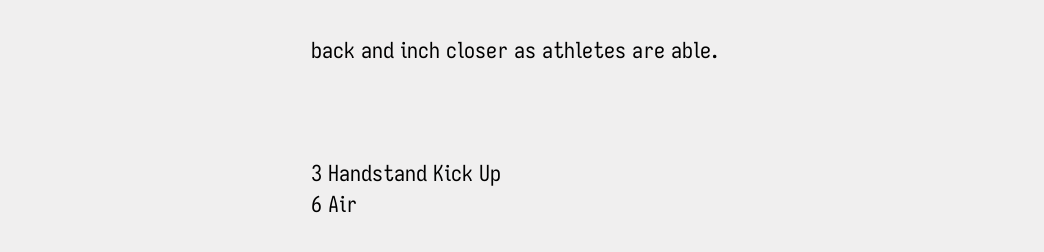back and inch closer as athletes are able.



3 Handstand Kick Up
6 Air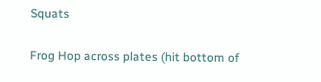Squats

Frog Hop across plates (hit bottom of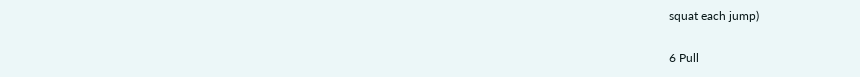squat each jump)

6 Pull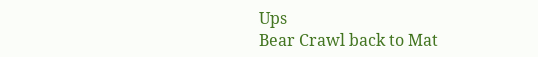Ups
Bear Crawl back to Mat